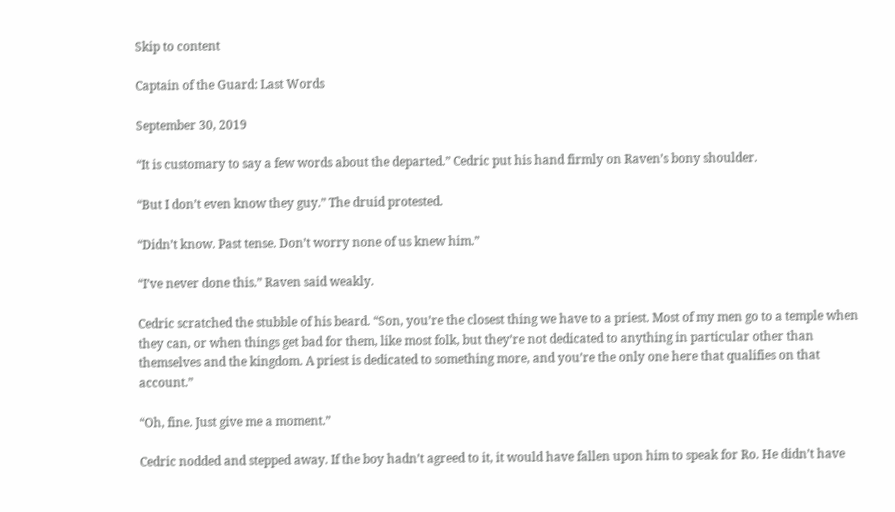Skip to content

Captain of the Guard: Last Words

September 30, 2019

“It is customary to say a few words about the departed.” Cedric put his hand firmly on Raven’s bony shoulder.

“But I don’t even know they guy.” The druid protested.

“Didn’t know. Past tense. Don’t worry none of us knew him.”

“I’ve never done this.” Raven said weakly.

Cedric scratched the stubble of his beard. “Son, you’re the closest thing we have to a priest. Most of my men go to a temple when they can, or when things get bad for them, like most folk, but they’re not dedicated to anything in particular other than themselves and the kingdom. A priest is dedicated to something more, and you’re the only one here that qualifies on that account.”

“Oh, fine. Just give me a moment.”

Cedric nodded and stepped away. If the boy hadn’t agreed to it, it would have fallen upon him to speak for Ro. He didn’t have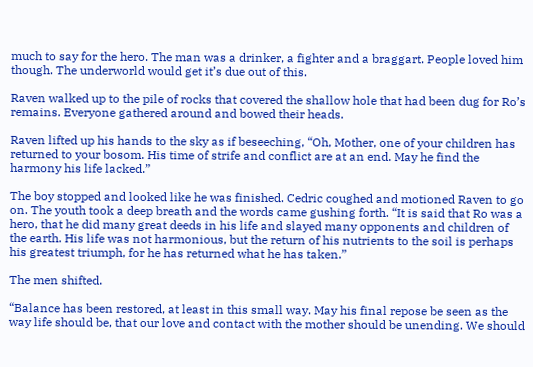much to say for the hero. The man was a drinker, a fighter and a braggart. People loved him though. The underworld would get it’s due out of this.

Raven walked up to the pile of rocks that covered the shallow hole that had been dug for Ro’s remains. Everyone gathered around and bowed their heads.

Raven lifted up his hands to the sky as if beseeching, “Oh, Mother, one of your children has returned to your bosom. His time of strife and conflict are at an end. May he find the harmony his life lacked.”

The boy stopped and looked like he was finished. Cedric coughed and motioned Raven to go on. The youth took a deep breath and the words came gushing forth. “It is said that Ro was a hero, that he did many great deeds in his life and slayed many opponents and children of the earth. His life was not harmonious, but the return of his nutrients to the soil is perhaps his greatest triumph, for he has returned what he has taken.”

The men shifted.

“Balance has been restored, at least in this small way. May his final repose be seen as the way life should be, that our love and contact with the mother should be unending. We should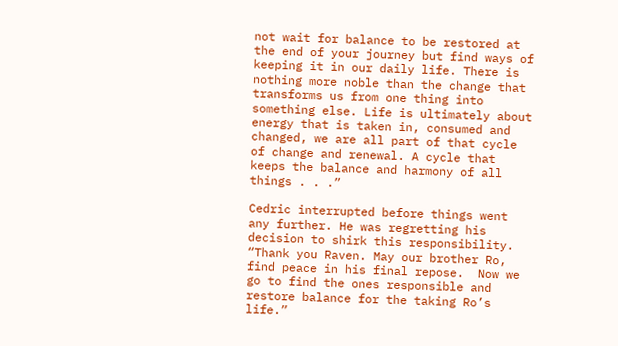not wait for balance to be restored at the end of your journey but find ways of keeping it in our daily life. There is nothing more noble than the change that transforms us from one thing into something else. Life is ultimately about energy that is taken in, consumed and changed, we are all part of that cycle of change and renewal. A cycle that keeps the balance and harmony of all things . . .”

Cedric interrupted before things went any further. He was regretting his decision to shirk this responsibility. “Thank you Raven. May our brother Ro, find peace in his final repose.  Now we go to find the ones responsible and restore balance for the taking Ro’s life.”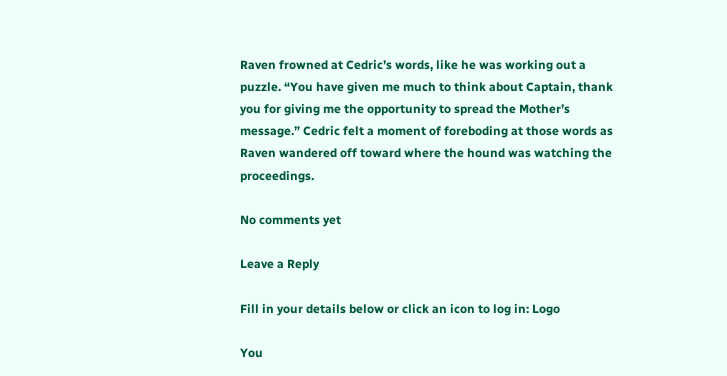Raven frowned at Cedric’s words, like he was working out a puzzle. “You have given me much to think about Captain, thank you for giving me the opportunity to spread the Mother’s message.” Cedric felt a moment of foreboding at those words as Raven wandered off toward where the hound was watching the proceedings.

No comments yet

Leave a Reply

Fill in your details below or click an icon to log in: Logo

You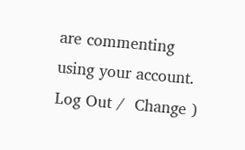are commenting using your account. Log Out /  Change )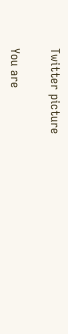Twitter picture

You are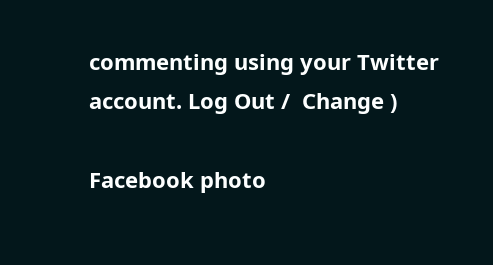commenting using your Twitter account. Log Out /  Change )

Facebook photo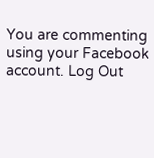You are commenting using your Facebook account. Log Out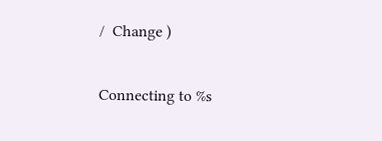/  Change )

Connecting to %s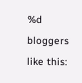%d bloggers like this: